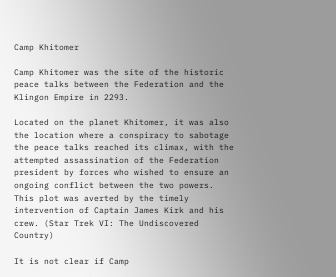Camp Khitomer

Camp Khitomer was the site of the historic peace talks between the Federation and the Klingon Empire in 2293.

Located on the planet Khitomer, it was also the location where a conspiracy to sabotage the peace talks reached its climax, with the attempted assassination of the Federation president by forces who wished to ensure an ongoing conflict between the two powers. This plot was averted by the timely intervention of Captain James Kirk and his crew. (Star Trek VI: The Undiscovered Country)

It is not clear if Camp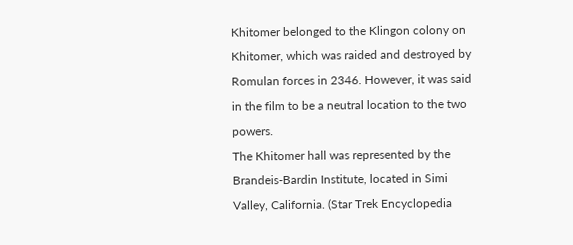Khitomer belonged to the Klingon colony on Khitomer, which was raided and destroyed by Romulan forces in 2346. However, it was said in the film to be a neutral location to the two powers.
The Khitomer hall was represented by the Brandeis-Bardin Institute, located in Simi Valley, California. (Star Trek Encyclopedia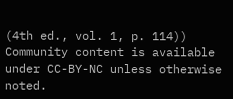(4th ed., vol. 1, p. 114))
Community content is available under CC-BY-NC unless otherwise noted.